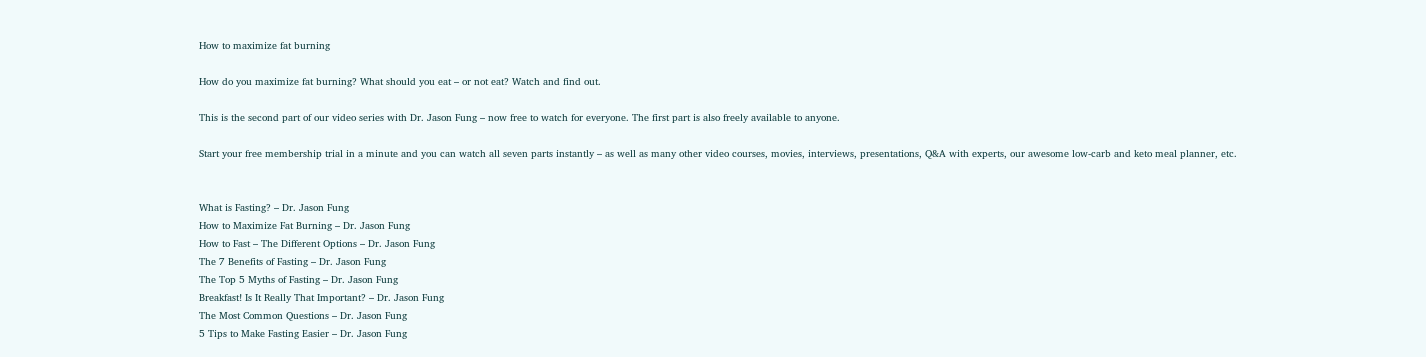How to maximize fat burning

How do you maximize fat burning? What should you eat – or not eat? Watch and find out.

This is the second part of our video series with Dr. Jason Fung – now free to watch for everyone. The first part is also freely available to anyone.

Start your free membership trial in a minute and you can watch all seven parts instantly – as well as many other video courses, movies, interviews, presentations, Q&A with experts, our awesome low-carb and keto meal planner, etc.


What is Fasting? – Dr. Jason Fung
How to Maximize Fat Burning – Dr. Jason Fung
How to Fast – The Different Options – Dr. Jason Fung
The 7 Benefits of Fasting – Dr. Jason Fung
The Top 5 Myths of Fasting – Dr. Jason Fung
Breakfast! Is It Really That Important? – Dr. Jason Fung
The Most Common Questions – Dr. Jason Fung
5 Tips to Make Fasting Easier – Dr. Jason Fung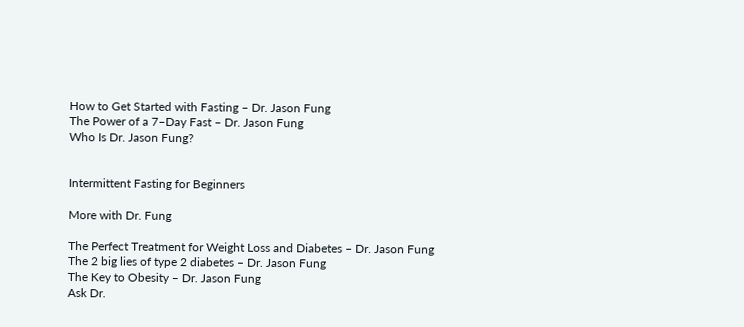How to Get Started with Fasting – Dr. Jason Fung
The Power of a 7–Day Fast – Dr. Jason Fung
Who Is Dr. Jason Fung?


Intermittent Fasting for Beginners

More with Dr. Fung

The Perfect Treatment for Weight Loss and Diabetes – Dr. Jason Fung
The 2 big lies of type 2 diabetes – Dr. Jason Fung
The Key to Obesity – Dr. Jason Fung
Ask Dr.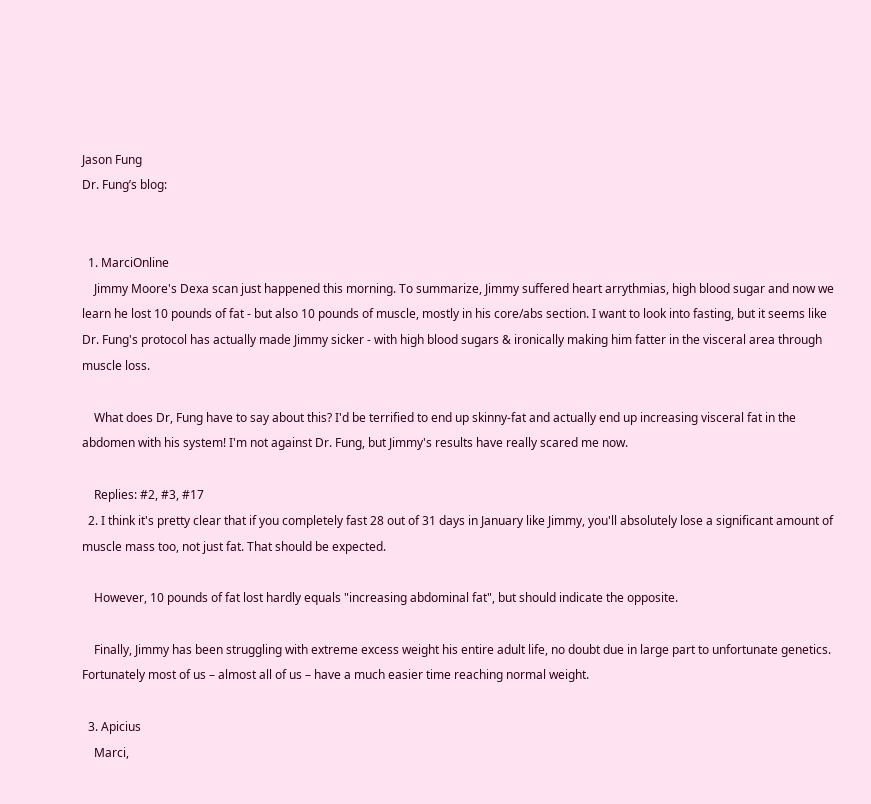Jason Fung
Dr. Fung’s blog:


  1. MarciOnline
    Jimmy Moore's Dexa scan just happened this morning. To summarize, Jimmy suffered heart arrythmias, high blood sugar and now we learn he lost 10 pounds of fat - but also 10 pounds of muscle, mostly in his core/abs section. I want to look into fasting, but it seems like Dr. Fung's protocol has actually made Jimmy sicker - with high blood sugars & ironically making him fatter in the visceral area through muscle loss.

    What does Dr, Fung have to say about this? I'd be terrified to end up skinny-fat and actually end up increasing visceral fat in the abdomen with his system! I'm not against Dr. Fung, but Jimmy's results have really scared me now.

    Replies: #2, #3, #17
  2. I think it's pretty clear that if you completely fast 28 out of 31 days in January like Jimmy, you'll absolutely lose a significant amount of muscle mass too, not just fat. That should be expected.

    However, 10 pounds of fat lost hardly equals "increasing abdominal fat", but should indicate the opposite.

    Finally, Jimmy has been struggling with extreme excess weight his entire adult life, no doubt due in large part to unfortunate genetics. Fortunately most of us – almost all of us – have a much easier time reaching normal weight.

  3. Apicius
    Marci,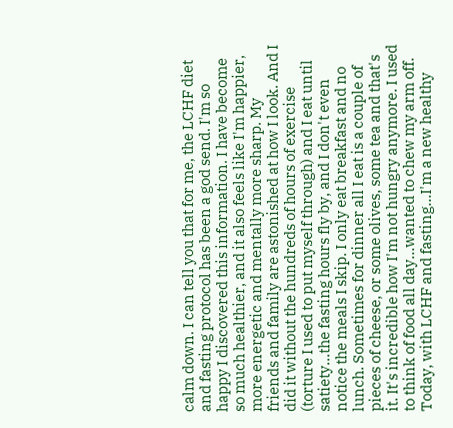calm down. I can tell you that for me, the LCHF diet and fasting protocol has been a god send. I'm so happy I discovered this information. I have become so much healthier, and it also feels like I'm happier, more energetic and mentally more sharp. My friends and family are astonished at how I look. And I did it without the hundreds of hours of exercise (torture I used to put myself through) and I eat until satiety...the fasting hours fly by, and I don't even notice the meals I skip. I only eat breakfast and no lunch. Sometimes for dinner all I eat is a couple of pieces of cheese, or some olives, some tea and that's it. It's incredible how I'm not hungry anymore. I used to think of food all day...wanted to chew my arm off. Today, with LCHF and fasting...I'm a new healthy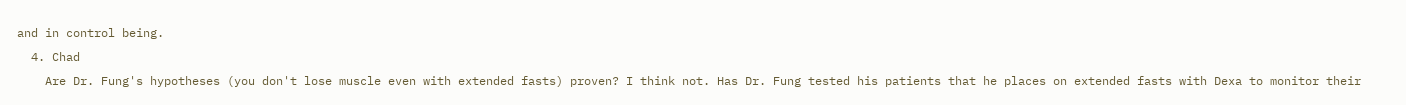and in control being.
  4. Chad
    Are Dr. Fung's hypotheses (you don't lose muscle even with extended fasts) proven? I think not. Has Dr. Fung tested his patients that he places on extended fasts with Dexa to monitor their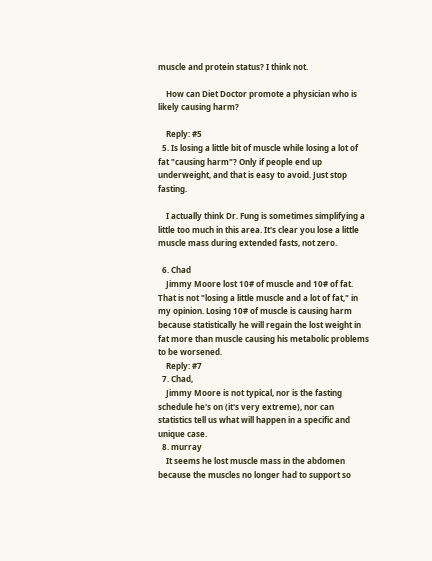muscle and protein status? I think not.

    How can Diet Doctor promote a physician who is likely causing harm?

    Reply: #5
  5. Is losing a little bit of muscle while losing a lot of fat "causing harm"? Only if people end up underweight, and that is easy to avoid. Just stop fasting.

    I actually think Dr. Fung is sometimes simplifying a little too much in this area. It's clear you lose a little muscle mass during extended fasts, not zero.

  6. Chad
    Jimmy Moore lost 10# of muscle and 10# of fat. That is not "losing a little muscle and a lot of fat," in my opinion. Losing 10# of muscle is causing harm because statistically he will regain the lost weight in fat more than muscle causing his metabolic problems to be worsened.
    Reply: #7
  7. Chad,
    Jimmy Moore is not typical, nor is the fasting schedule he's on (it's very extreme), nor can statistics tell us what will happen in a specific and unique case.
  8. murray
    It seems he lost muscle mass in the abdomen because the muscles no longer had to support so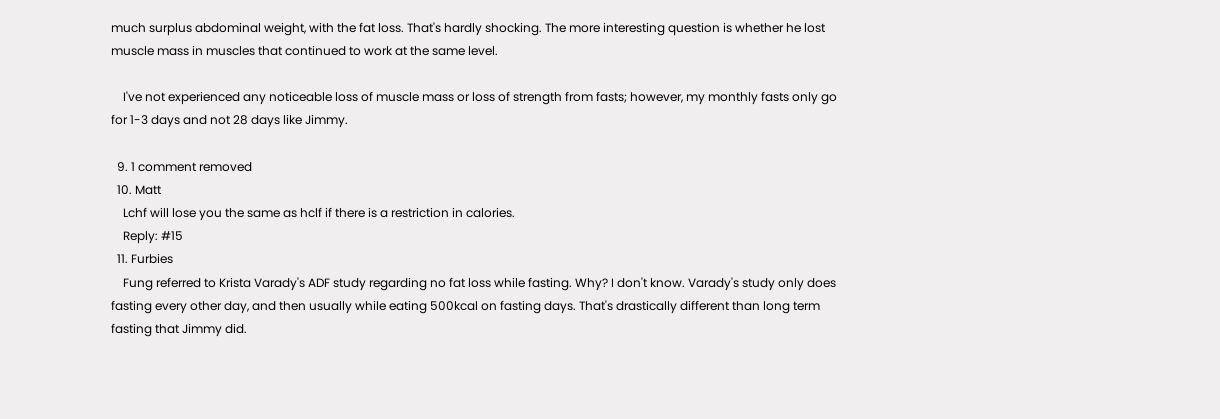much surplus abdominal weight, with the fat loss. That's hardly shocking. The more interesting question is whether he lost muscle mass in muscles that continued to work at the same level.

    I've not experienced any noticeable loss of muscle mass or loss of strength from fasts; however, my monthly fasts only go for 1-3 days and not 28 days like Jimmy.

  9. 1 comment removed
  10. Matt
    Lchf will lose you the same as hclf if there is a restriction in calories.
    Reply: #15
  11. Furbies
    Fung referred to Krista Varady's ADF study regarding no fat loss while fasting. Why? I don't know. Varady's study only does fasting every other day, and then usually while eating 500kcal on fasting days. That's drastically different than long term fasting that Jimmy did.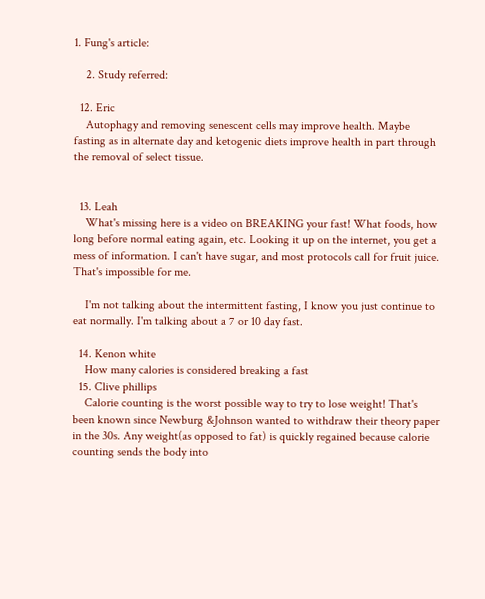1. Fung's article:

    2. Study referred:

  12. Eric
    Autophagy and removing senescent cells may improve health. Maybe fasting as in alternate day and ketogenic diets improve health in part through the removal of select tissue.


  13. Leah
    What's missing here is a video on BREAKING your fast! What foods, how long before normal eating again, etc. Looking it up on the internet, you get a mess of information. I can't have sugar, and most protocols call for fruit juice. That's impossible for me.

    I'm not talking about the intermittent fasting, I know you just continue to eat normally. I'm talking about a 7 or 10 day fast.

  14. Kenon white
    How many calories is considered breaking a fast
  15. Clive phillips
    Calorie counting is the worst possible way to try to lose weight! That's been known since Newburg &Johnson wanted to withdraw their theory paper in the 30s. Any weight(as opposed to fat) is quickly regained because calorie counting sends the body into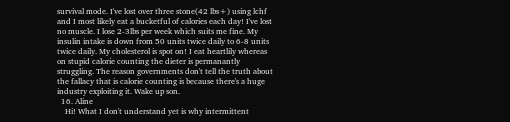survival mode. I've lost over three stone(42 lbs+) using lchf and I most likely eat a bucketful of calories each day! I've lost no muscle. I lose 2-3lbs per week which suits me fine. My insulin intake is down from 50 units twice daily to 6-8 units twice daily. My cholesterol is spot on! I eat heartlily whereas on stupid calorie counting the dieter is permanantly struggling. The reason governments don't tell the truth about the fallacy that is calorie counting is because there's a huge industry exploiting it. Wake up son.
  16. Aline
    Hi! What I don't understand yet is why intermittent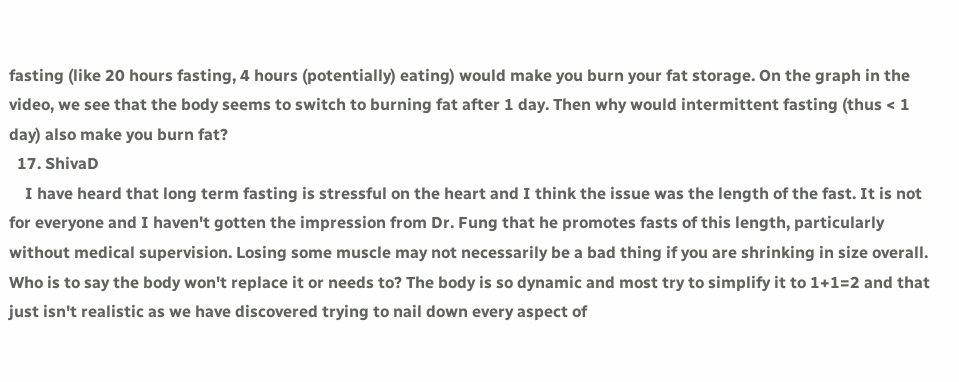fasting (like 20 hours fasting, 4 hours (potentially) eating) would make you burn your fat storage. On the graph in the video, we see that the body seems to switch to burning fat after 1 day. Then why would intermittent fasting (thus < 1 day) also make you burn fat?
  17. ShivaD
    I have heard that long term fasting is stressful on the heart and I think the issue was the length of the fast. It is not for everyone and I haven't gotten the impression from Dr. Fung that he promotes fasts of this length, particularly without medical supervision. Losing some muscle may not necessarily be a bad thing if you are shrinking in size overall. Who is to say the body won't replace it or needs to? The body is so dynamic and most try to simplify it to 1+1=2 and that just isn't realistic as we have discovered trying to nail down every aspect of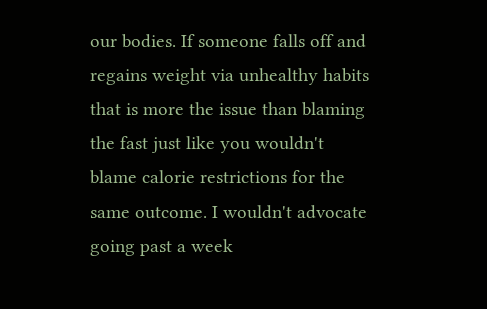our bodies. If someone falls off and regains weight via unhealthy habits that is more the issue than blaming the fast just like you wouldn't blame calorie restrictions for the same outcome. I wouldn't advocate going past a week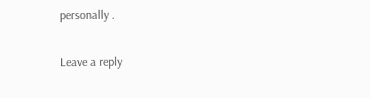personally .

Leave a reply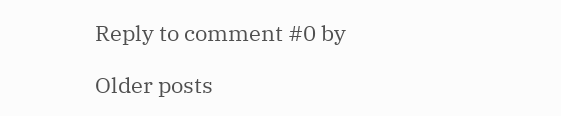Reply to comment #0 by

Older posts